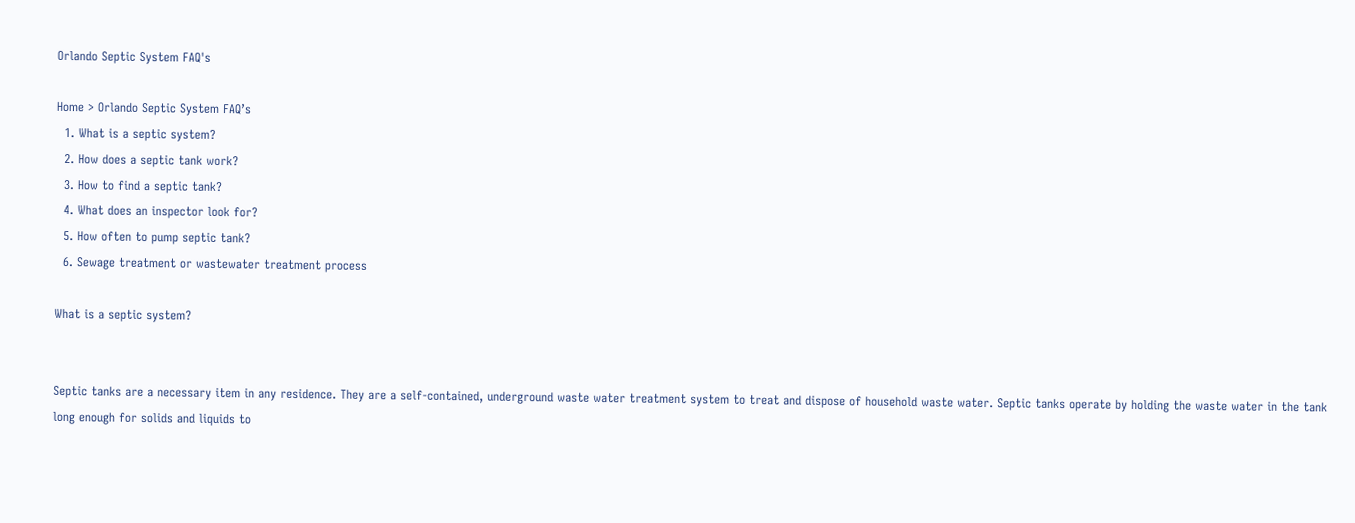Orlando Septic System FAQ's

Home > Orlando Septic System FAQ’s
  1. What is a septic system?
  2. How does a septic tank work?
  3. How to find a septic tank?
  4. What does an inspector look for?
  5. How often to pump septic tank?
  6. Sewage treatment or wastewater treatment process

What is a septic system?


Septic tanks are a necessary item in any residence. They are a self-contained, underground waste water treatment system to treat and dispose of household waste water. Septic tanks operate by holding the waste water in the tank long enough for solids and liquids to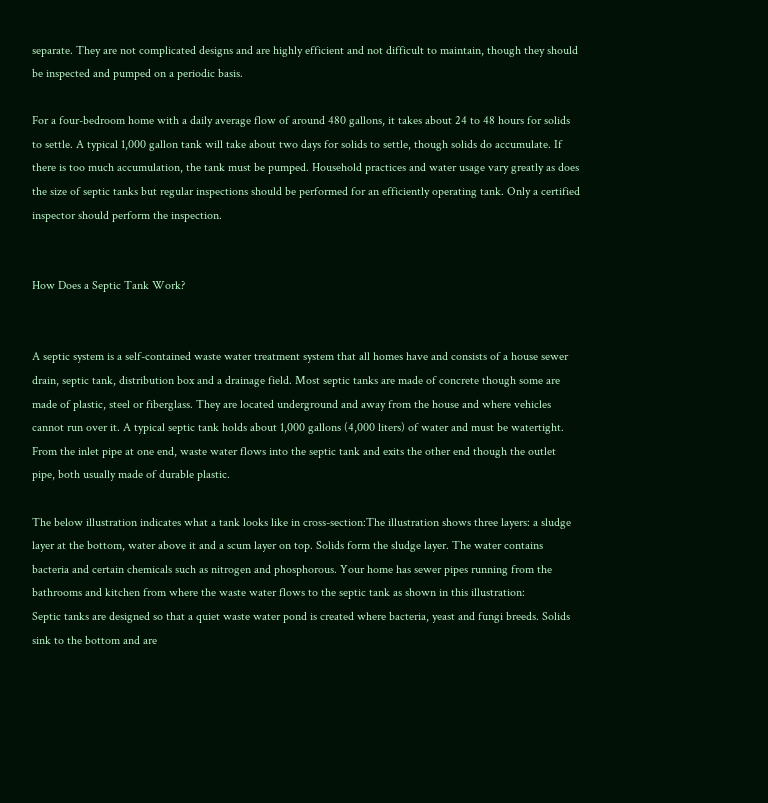separate. They are not complicated designs and are highly efficient and not difficult to maintain, though they should be inspected and pumped on a periodic basis.

For a four-bedroom home with a daily average flow of around 480 gallons, it takes about 24 to 48 hours for solids to settle. A typical 1,000 gallon tank will take about two days for solids to settle, though solids do accumulate. If there is too much accumulation, the tank must be pumped. Household practices and water usage vary greatly as does the size of septic tanks but regular inspections should be performed for an efficiently operating tank. Only a certified inspector should perform the inspection.


How Does a Septic Tank Work?


A septic system is a self-contained waste water treatment system that all homes have and consists of a house sewer drain, septic tank, distribution box and a drainage field. Most septic tanks are made of concrete though some are made of plastic, steel or fiberglass. They are located underground and away from the house and where vehicles cannot run over it. A typical septic tank holds about 1,000 gallons (4,000 liters) of water and must be watertight. From the inlet pipe at one end, waste water flows into the septic tank and exits the other end though the outlet pipe, both usually made of durable plastic.

The below illustration indicates what a tank looks like in cross-section:The illustration shows three layers: a sludge layer at the bottom, water above it and a scum layer on top. Solids form the sludge layer. The water contains bacteria and certain chemicals such as nitrogen and phosphorous. Your home has sewer pipes running from the bathrooms and kitchen from where the waste water flows to the septic tank as shown in this illustration:
Septic tanks are designed so that a quiet waste water pond is created where bacteria, yeast and fungi breeds. Solids sink to the bottom and are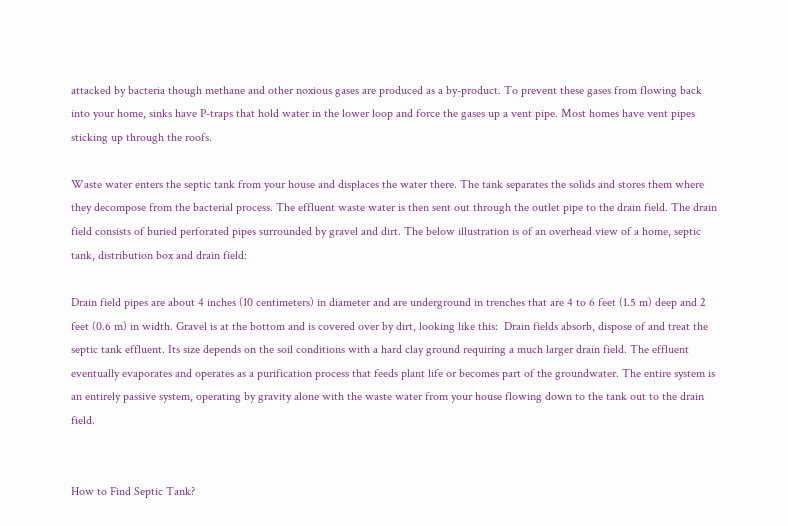attacked by bacteria though methane and other noxious gases are produced as a by-product. To prevent these gases from flowing back into your home, sinks have P-traps that hold water in the lower loop and force the gases up a vent pipe. Most homes have vent pipes sticking up through the roofs.

Waste water enters the septic tank from your house and displaces the water there. The tank separates the solids and stores them where they decompose from the bacterial process. The effluent waste water is then sent out through the outlet pipe to the drain field. The drain field consists of buried perforated pipes surrounded by gravel and dirt. The below illustration is of an overhead view of a home, septic tank, distribution box and drain field:

Drain field pipes are about 4 inches (10 centimeters) in diameter and are underground in trenches that are 4 to 6 feet (1.5 m) deep and 2 feet (0.6 m) in width. Gravel is at the bottom and is covered over by dirt, looking like this:  Drain fields absorb, dispose of and treat the septic tank effluent. Its size depends on the soil conditions with a hard clay ground requiring a much larger drain field. The effluent eventually evaporates and operates as a purification process that feeds plant life or becomes part of the groundwater. The entire system is an entirely passive system, operating by gravity alone with the waste water from your house flowing down to the tank out to the drain field.


How to Find Septic Tank?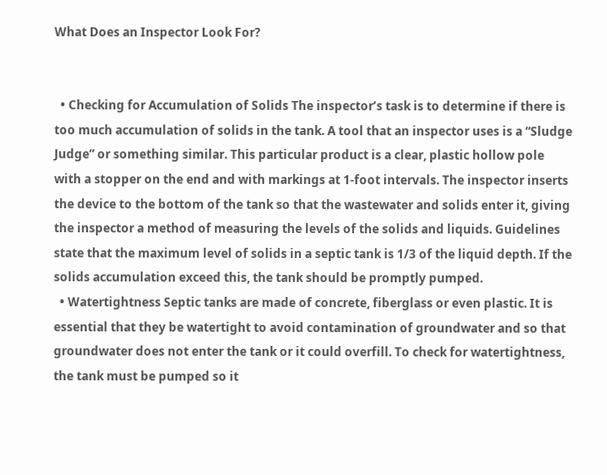What Does an Inspector Look For?


  • Checking for Accumulation of Solids The inspector’s task is to determine if there is too much accumulation of solids in the tank. A tool that an inspector uses is a “Sludge Judge” or something similar. This particular product is a clear, plastic hollow pole with a stopper on the end and with markings at 1-foot intervals. The inspector inserts the device to the bottom of the tank so that the wastewater and solids enter it, giving the inspector a method of measuring the levels of the solids and liquids. Guidelines state that the maximum level of solids in a septic tank is 1/3 of the liquid depth. If the solids accumulation exceed this, the tank should be promptly pumped.
  • Watertightness Septic tanks are made of concrete, fiberglass or even plastic. It is essential that they be watertight to avoid contamination of groundwater and so that groundwater does not enter the tank or it could overfill. To check for watertightness, the tank must be pumped so it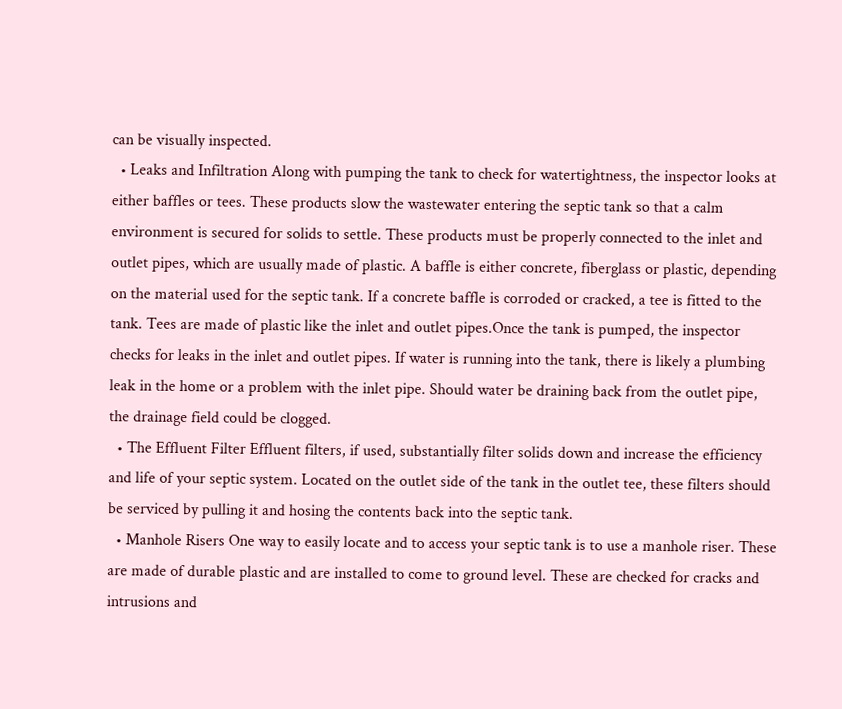can be visually inspected.
  • Leaks and Infiltration Along with pumping the tank to check for watertightness, the inspector looks at either baffles or tees. These products slow the wastewater entering the septic tank so that a calm environment is secured for solids to settle. These products must be properly connected to the inlet and outlet pipes, which are usually made of plastic. A baffle is either concrete, fiberglass or plastic, depending on the material used for the septic tank. If a concrete baffle is corroded or cracked, a tee is fitted to the tank. Tees are made of plastic like the inlet and outlet pipes.Once the tank is pumped, the inspector checks for leaks in the inlet and outlet pipes. If water is running into the tank, there is likely a plumbing leak in the home or a problem with the inlet pipe. Should water be draining back from the outlet pipe, the drainage field could be clogged.
  • The Effluent Filter Effluent filters, if used, substantially filter solids down and increase the efficiency and life of your septic system. Located on the outlet side of the tank in the outlet tee, these filters should be serviced by pulling it and hosing the contents back into the septic tank.
  • Manhole Risers One way to easily locate and to access your septic tank is to use a manhole riser. These are made of durable plastic and are installed to come to ground level. These are checked for cracks and intrusions and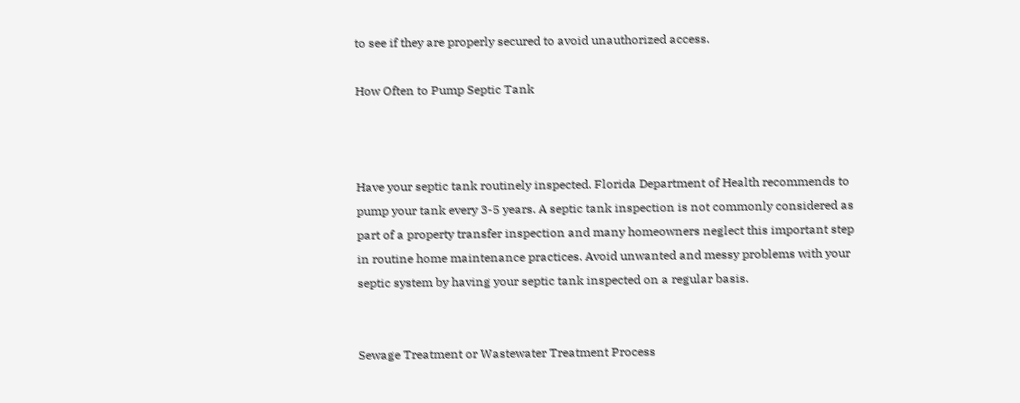to see if they are properly secured to avoid unauthorized access.

How Often to Pump Septic Tank



Have your septic tank routinely inspected. Florida Department of Health recommends to pump your tank every 3-5 years. A septic tank inspection is not commonly considered as part of a property transfer inspection and many homeowners neglect this important step in routine home maintenance practices. Avoid unwanted and messy problems with your septic system by having your septic tank inspected on a regular basis.


Sewage Treatment or Wastewater Treatment Process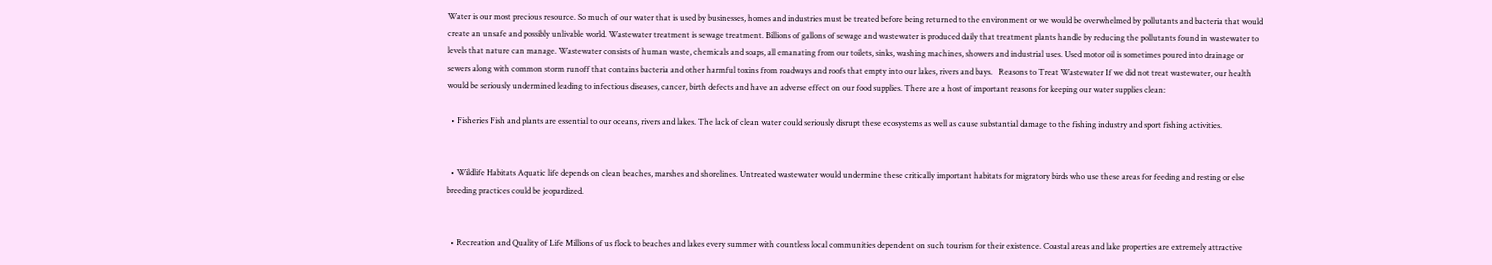Water is our most precious resource. So much of our water that is used by businesses, homes and industries must be treated before being returned to the environment or we would be overwhelmed by pollutants and bacteria that would create an unsafe and possibly unlivable world. Wastewater treatment is sewage treatment. Billions of gallons of sewage and wastewater is produced daily that treatment plants handle by reducing the pollutants found in wastewater to levels that nature can manage. Wastewater consists of human waste, chemicals and soaps, all emanating from our toilets, sinks, washing machines, showers and industrial uses. Used motor oil is sometimes poured into drainage or sewers along with common storm runoff that contains bacteria and other harmful toxins from roadways and roofs that empty into our lakes, rivers and bays.   Reasons to Treat Wastewater If we did not treat wastewater, our health would be seriously undermined leading to infectious diseases, cancer, birth defects and have an adverse effect on our food supplies. There are a host of important reasons for keeping our water supplies clean:

  • Fisheries Fish and plants are essential to our oceans, rivers and lakes. The lack of clean water could seriously disrupt these ecosystems as well as cause substantial damage to the fishing industry and sport fishing activities.


  • Wildlife Habitats Aquatic life depends on clean beaches, marshes and shorelines. Untreated wastewater would undermine these critically important habitats for migratory birds who use these areas for feeding and resting or else breeding practices could be jeopardized.


  • Recreation and Quality of Life Millions of us flock to beaches and lakes every summer with countless local communities dependent on such tourism for their existence. Coastal areas and lake properties are extremely attractive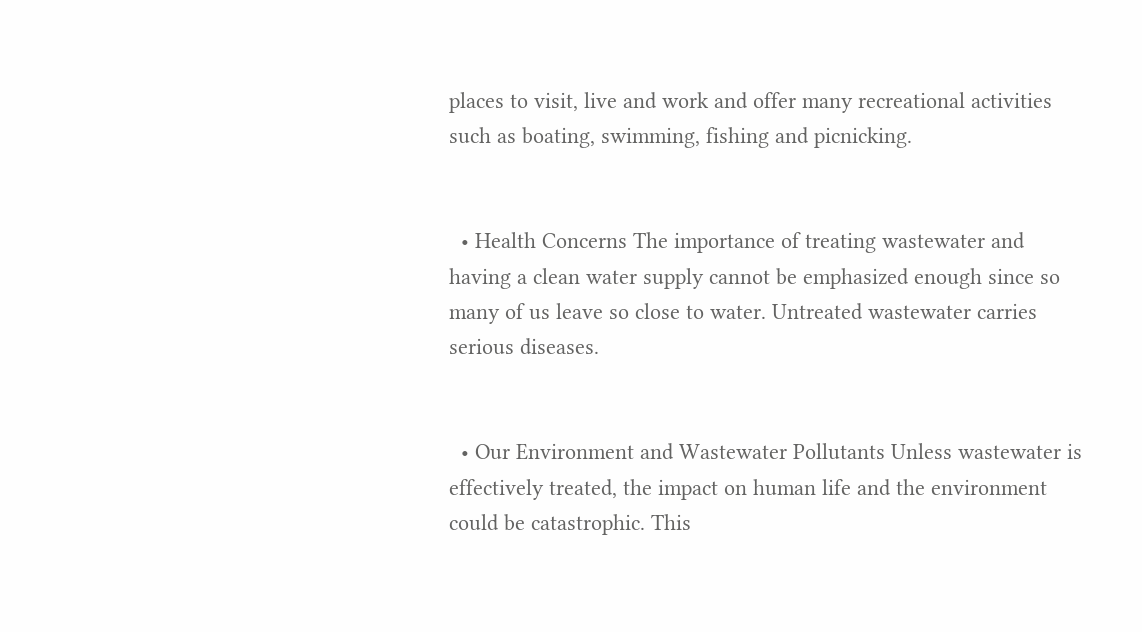places to visit, live and work and offer many recreational activities such as boating, swimming, fishing and picnicking.


  • Health Concerns The importance of treating wastewater and having a clean water supply cannot be emphasized enough since so many of us leave so close to water. Untreated wastewater carries serious diseases.


  • Our Environment and Wastewater Pollutants Unless wastewater is effectively treated, the impact on human life and the environment could be catastrophic. This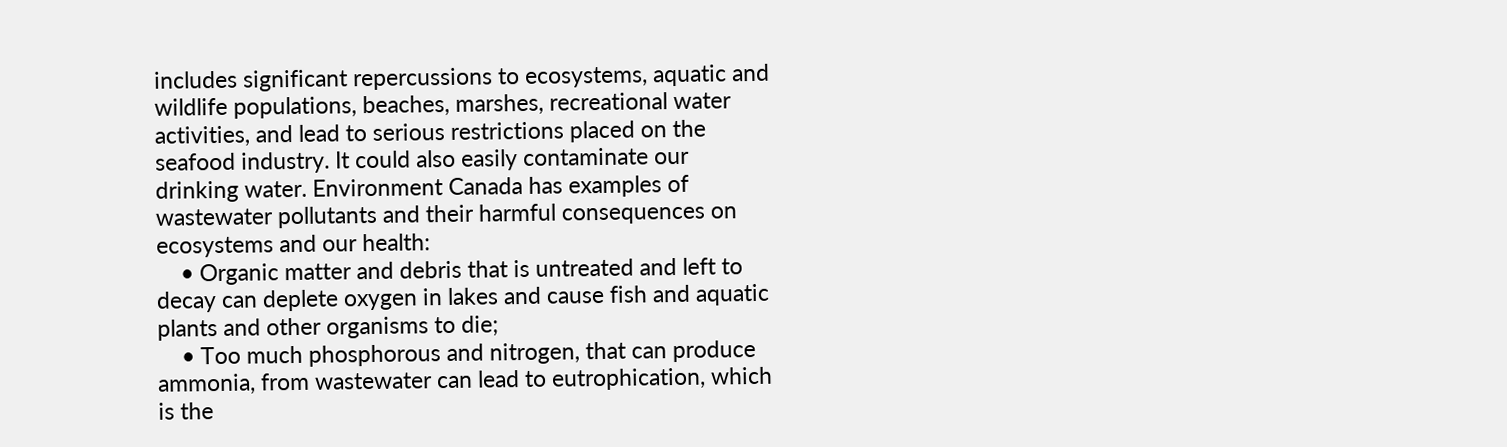includes significant repercussions to ecosystems, aquatic and wildlife populations, beaches, marshes, recreational water activities, and lead to serious restrictions placed on the seafood industry. It could also easily contaminate our drinking water. Environment Canada has examples of wastewater pollutants and their harmful consequences on ecosystems and our health:
    • Organic matter and debris that is untreated and left to decay can deplete oxygen in lakes and cause fish and aquatic plants and other organisms to die;
    • Too much phosphorous and nitrogen, that can produce ammonia, from wastewater can lead to eutrophication, which is the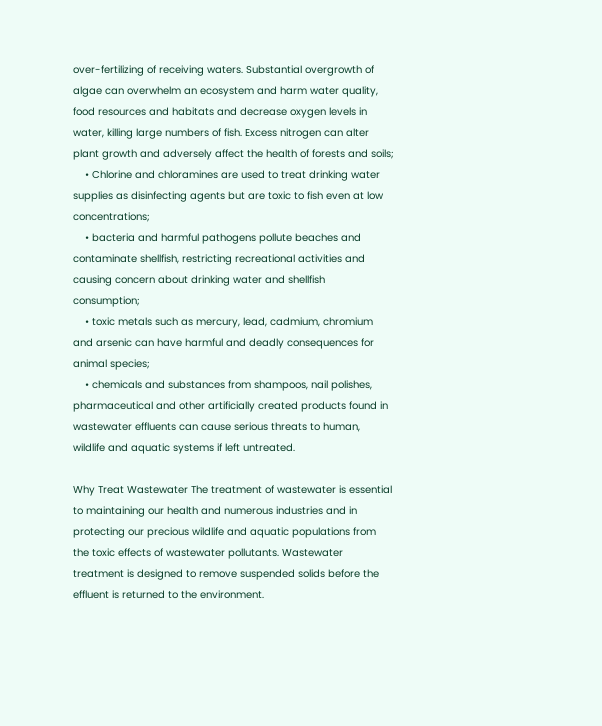over-fertilizing of receiving waters. Substantial overgrowth of algae can overwhelm an ecosystem and harm water quality, food resources and habitats and decrease oxygen levels in water, killing large numbers of fish. Excess nitrogen can alter plant growth and adversely affect the health of forests and soils;
    • Chlorine and chloramines are used to treat drinking water supplies as disinfecting agents but are toxic to fish even at low concentrations;
    • bacteria and harmful pathogens pollute beaches and contaminate shellfish, restricting recreational activities and causing concern about drinking water and shellfish consumption;
    • toxic metals such as mercury, lead, cadmium, chromium and arsenic can have harmful and deadly consequences for animal species;
    • chemicals and substances from shampoos, nail polishes, pharmaceutical and other artificially created products found in wastewater effluents can cause serious threats to human, wildlife and aquatic systems if left untreated.

Why Treat Wastewater The treatment of wastewater is essential to maintaining our health and numerous industries and in protecting our precious wildlife and aquatic populations from the toxic effects of wastewater pollutants. Wastewater treatment is designed to remove suspended solids before the effluent is returned to the environment.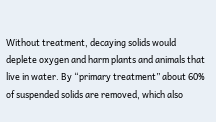Without treatment, decaying solids would deplete oxygen and harm plants and animals that live in water. By “primary treatment” about 60% of suspended solids are removed, which also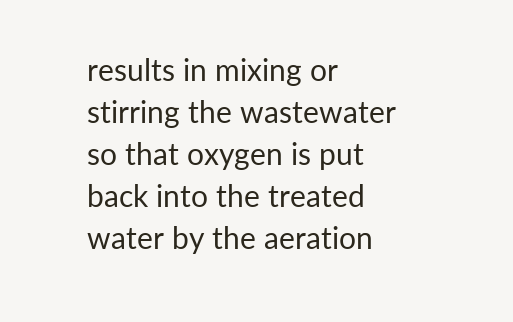results in mixing or stirring the wastewater so that oxygen is put back into the treated water by the aeration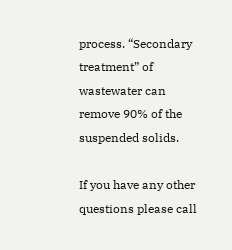process. “Secondary treatment” of wastewater can remove 90% of the suspended solids.

If you have any other questions please call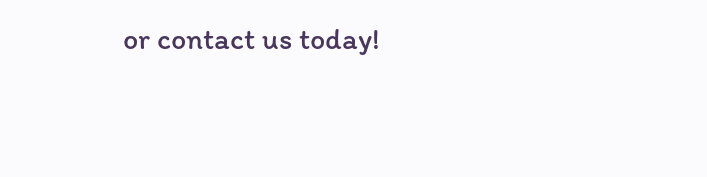or contact us today!